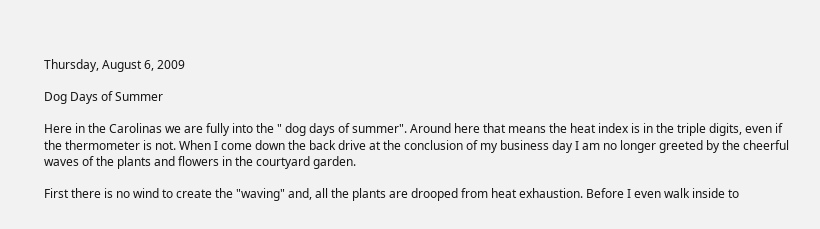Thursday, August 6, 2009

Dog Days of Summer

Here in the Carolinas we are fully into the " dog days of summer". Around here that means the heat index is in the triple digits, even if the thermometer is not. When I come down the back drive at the conclusion of my business day I am no longer greeted by the cheerful waves of the plants and flowers in the courtyard garden.

First there is no wind to create the "waving" and, all the plants are drooped from heat exhaustion. Before I even walk inside to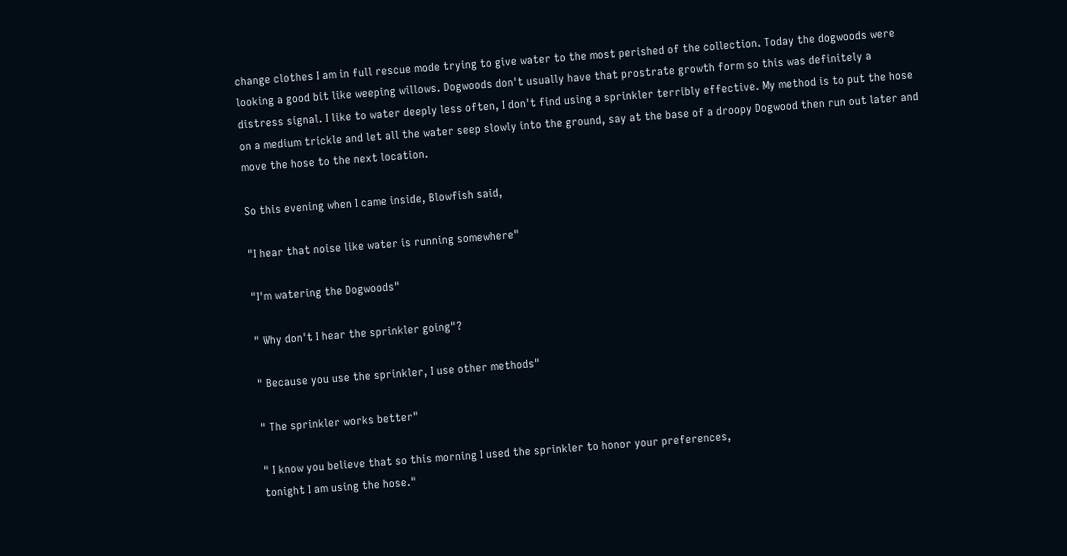change clothes I am in full rescue mode trying to give water to the most perished of the collection. Today the dogwoods were looking a good bit like weeping willows. Dogwoods don't usually have that prostrate growth form so this was definitely a distress signal. I like to water deeply less often, I don't find using a sprinkler terribly effective. My method is to put the hose on a medium trickle and let all the water seep slowly into the ground, say at the base of a droopy Dogwood then run out later and move the hose to the next location.

So this evening when I came inside, Blowfish said,

"I hear that noise like water is running somewhere"

"I'm watering the Dogwoods"

" Why don't I hear the sprinkler going"?

" Because you use the sprinkler, I use other methods"

" The sprinkler works better"

" I know you believe that so this morning I used the sprinkler to honor your preferences,
tonight I am using the hose."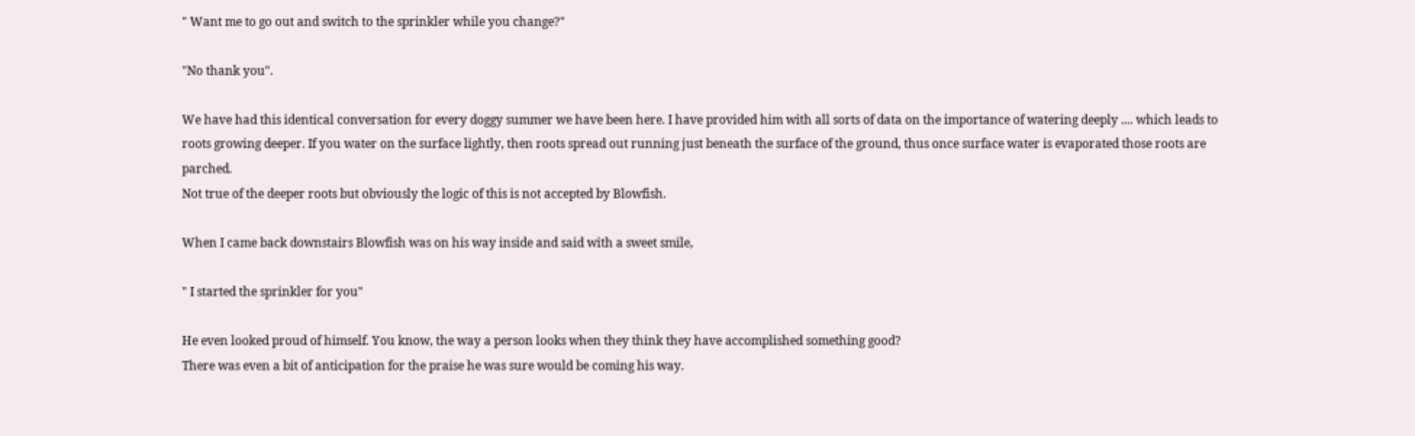" Want me to go out and switch to the sprinkler while you change?"

"No thank you".

We have had this identical conversation for every doggy summer we have been here. I have provided him with all sorts of data on the importance of watering deeply .... which leads to roots growing deeper. If you water on the surface lightly, then roots spread out running just beneath the surface of the ground, thus once surface water is evaporated those roots are parched.
Not true of the deeper roots but obviously the logic of this is not accepted by Blowfish.

When I came back downstairs Blowfish was on his way inside and said with a sweet smile,

" I started the sprinkler for you"

He even looked proud of himself. You know, the way a person looks when they think they have accomplished something good?
There was even a bit of anticipation for the praise he was sure would be coming his way.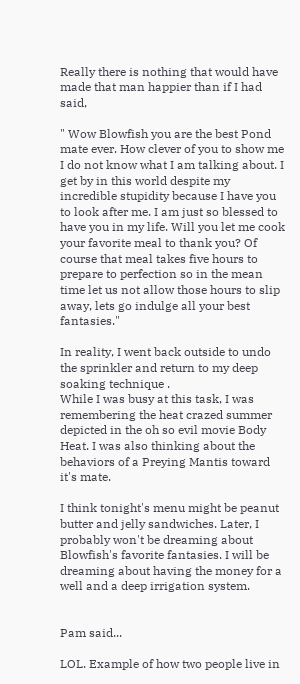Really there is nothing that would have made that man happier than if I had said,

" Wow Blowfish you are the best Pond mate ever. How clever of you to show me I do not know what I am talking about. I get by in this world despite my incredible stupidity because I have you to look after me. I am just so blessed to have you in my life. Will you let me cook your favorite meal to thank you? Of course that meal takes five hours to prepare to perfection so in the mean time let us not allow those hours to slip away, lets go indulge all your best fantasies."

In reality, I went back outside to undo the sprinkler and return to my deep soaking technique .
While I was busy at this task, I was remembering the heat crazed summer depicted in the oh so evil movie Body Heat. I was also thinking about the behaviors of a Preying Mantis toward it's mate.

I think tonight's menu might be peanut butter and jelly sandwiches. Later, I probably won't be dreaming about Blowfish's favorite fantasies. I will be dreaming about having the money for a well and a deep irrigation system.


Pam said...

LOL. Example of how two people live in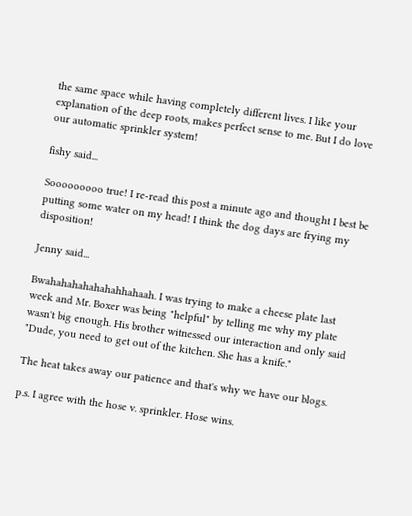the same space while having completely different lives. I like your explanation of the deep roots, makes perfect sense to me. But I do love our automatic sprinkler system!

fishy said...

Sooooooooo true! I re-read this post a minute ago and thought I best be putting some water on my head! I think the dog days are frying my disposition!

Jenny said...

Bwahahahahahahahhahaah. I was trying to make a cheese plate last week and Mr. Boxer was being "helpful" by telling me why my plate wasn't big enough. His brother witnessed our interaction and only said "Dude, you need to get out of the kitchen. She has a knife."

The heat takes away our patience and that's why we have our blogs.

p.s. I agree with the hose v. sprinkler. Hose wins.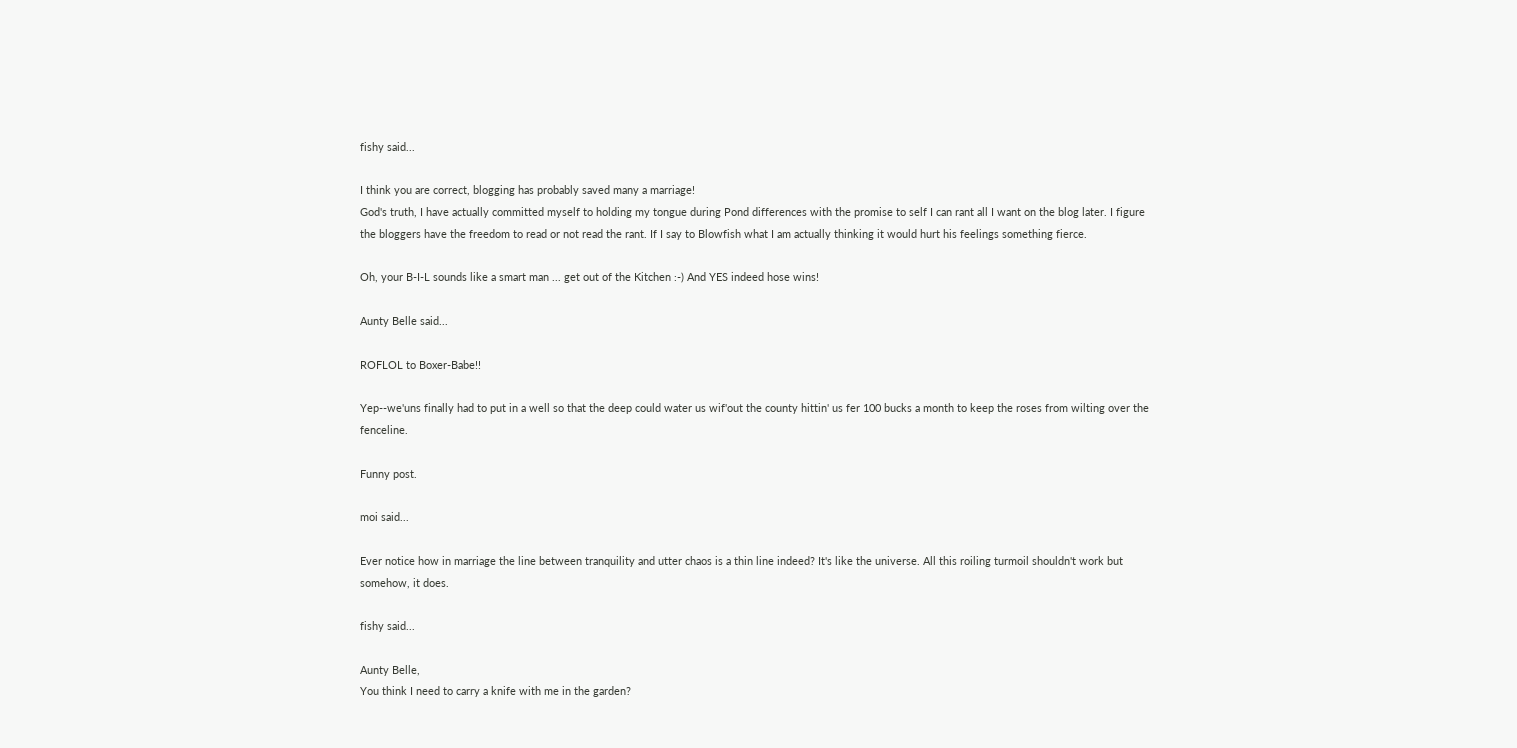fishy said...

I think you are correct, blogging has probably saved many a marriage!
God's truth, I have actually committed myself to holding my tongue during Pond differences with the promise to self I can rant all I want on the blog later. I figure the bloggers have the freedom to read or not read the rant. If I say to Blowfish what I am actually thinking it would hurt his feelings something fierce.

Oh, your B-I-L sounds like a smart man ... get out of the Kitchen :-) And YES indeed hose wins!

Aunty Belle said...

ROFLOL to Boxer-Babe!!

Yep--we'uns finally had to put in a well so that the deep could water us wif'out the county hittin' us fer 100 bucks a month to keep the roses from wilting over the fenceline.

Funny post.

moi said...

Ever notice how in marriage the line between tranquility and utter chaos is a thin line indeed? It's like the universe. All this roiling turmoil shouldn't work but somehow, it does.

fishy said...

Aunty Belle,
You think I need to carry a knife with me in the garden?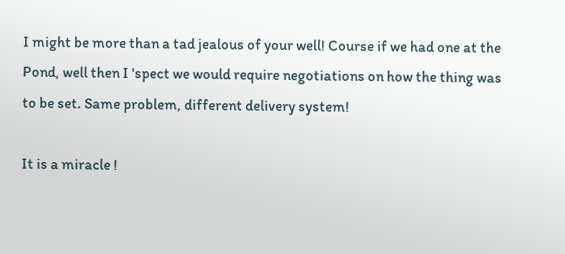I might be more than a tad jealous of your well! Course if we had one at the Pond, well then I 'spect we would require negotiations on how the thing was to be set. Same problem, different delivery system!

It is a miracle !